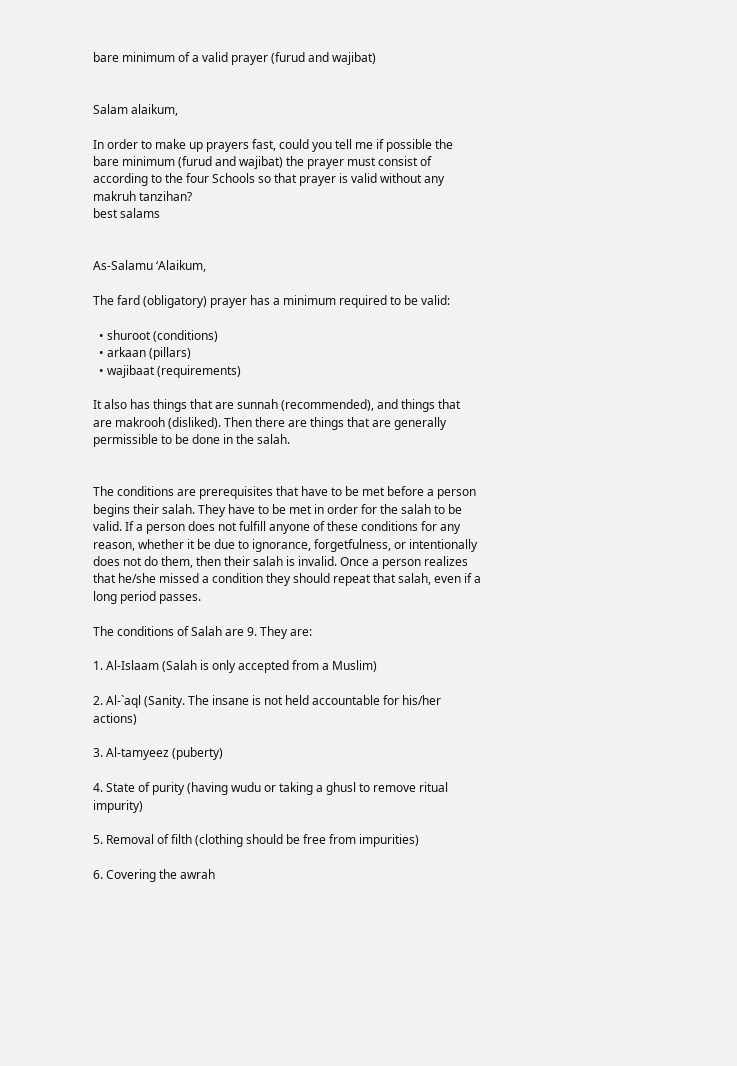bare minimum of a valid prayer (furud and wajibat)


Salam alaikum,

In order to make up prayers fast, could you tell me if possible the bare minimum (furud and wajibat) the prayer must consist of according to the four Schools so that prayer is valid without any makruh tanzihan?
best salams


As-Salamu ‘Alaikum,

The fard (obligatory) prayer has a minimum required to be valid:

  • shuroot (conditions)
  • arkaan (pillars)
  • wajibaat (requirements)

It also has things that are sunnah (recommended), and things that are makrooh (disliked). Then there are things that are generally permissible to be done in the salah.


The conditions are prerequisites that have to be met before a person begins their salah. They have to be met in order for the salah to be valid. If a person does not fulfill anyone of these conditions for any reason, whether it be due to ignorance, forgetfulness, or intentionally does not do them, then their salah is invalid. Once a person realizes that he/she missed a condition they should repeat that salah, even if a long period passes.

The conditions of Salah are 9. They are:

1. Al-Islaam (Salah is only accepted from a Muslim)

2. Al-`aql (Sanity. The insane is not held accountable for his/her actions)

3. Al-tamyeez (puberty)

4. State of purity (having wudu or taking a ghusl to remove ritual impurity)

5. Removal of filth (clothing should be free from impurities)

6. Covering the awrah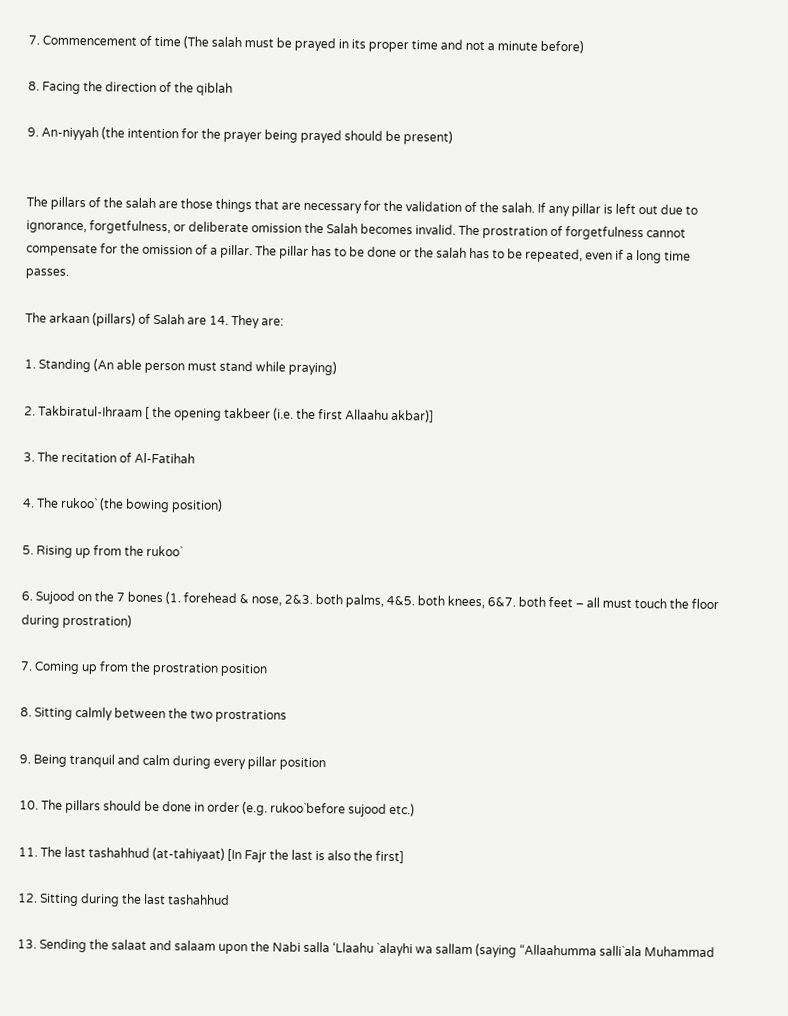7. Commencement of time (The salah must be prayed in its proper time and not a minute before)

8. Facing the direction of the qiblah

9. An-niyyah (the intention for the prayer being prayed should be present)


The pillars of the salah are those things that are necessary for the validation of the salah. If any pillar is left out due to ignorance, forgetfulness, or deliberate omission the Salah becomes invalid. The prostration of forgetfulness cannot compensate for the omission of a pillar. The pillar has to be done or the salah has to be repeated, even if a long time passes.

The arkaan (pillars) of Salah are 14. They are:

1. Standing (An able person must stand while praying)

2. Takbiratul-Ihraam [ the opening takbeer (i.e. the first Allaahu akbar)]

3. The recitation of Al-Fatihah

4. The rukoo` (the bowing position)

5. Rising up from the rukoo`

6. Sujood on the 7 bones (1. forehead & nose, 2&3. both palms, 4&5. both knees, 6&7. both feet – all must touch the floor during prostration)

7. Coming up from the prostration position

8. Sitting calmly between the two prostrations

9. Being tranquil and calm during every pillar position

10. The pillars should be done in order (e.g. rukoo`before sujood etc.)

11. The last tashahhud (at-tahiyaat) [In Fajr the last is also the first]

12. Sitting during the last tashahhud

13. Sending the salaat and salaam upon the Nabi salla ‘Llaahu `alayhi wa sallam (saying “Allaahumma salli`ala Muhammad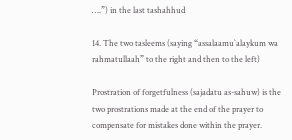….”) in the last tashahhud

14. The two tasleems (saying “assalaamu`alaykum wa rahmatullaah” to the right and then to the left)

Prostration of forgetfulness (sajadatu as-sahuw) is the two prostrations made at the end of the prayer to compensate for mistakes done within the prayer.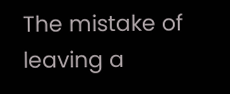The mistake of leaving a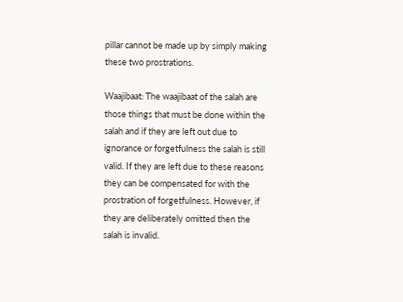pillar cannot be made up by simply making these two prostrations.

Waajibaat: The waajibaat of the salah are those things that must be done within the salah and if they are left out due to ignorance or forgetfulness the salah is still valid. If they are left due to these reasons they can be compensated for with the prostration of forgetfulness. However, if they are deliberately omitted then the salah is invalid.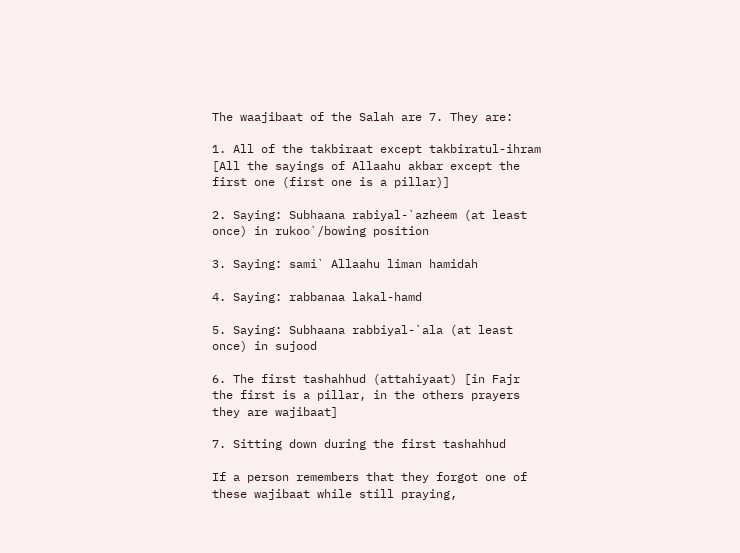The waajibaat of the Salah are 7. They are:

1. All of the takbiraat except takbiratul-ihram [All the sayings of Allaahu akbar except the first one (first one is a pillar)]

2. Saying: Subhaana rabiyal-`azheem (at least once) in rukoo`/bowing position

3. Saying: sami` Allaahu liman hamidah

4. Saying: rabbanaa lakal-hamd

5. Saying: Subhaana rabbiyal-`ala (at least once) in sujood

6. The first tashahhud (attahiyaat) [in Fajr the first is a pillar, in the others prayers they are wajibaat]

7. Sitting down during the first tashahhud

If a person remembers that they forgot one of these wajibaat while still praying,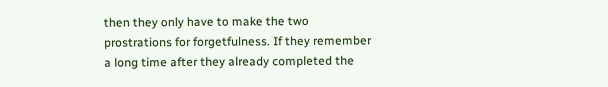then they only have to make the two prostrations for forgetfulness. If they remember a long time after they already completed the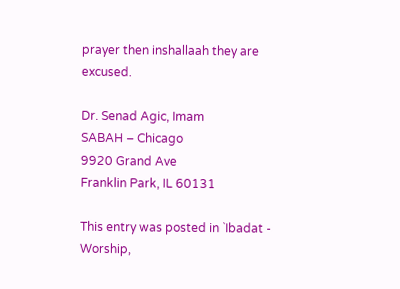prayer then inshallaah they are excused.

Dr. Senad Agic, Imam
SABAH – Chicago
9920 Grand Ave
Franklin Park, IL 60131

This entry was posted in `Ibadat - Worship,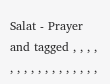Salat - Prayer and tagged , , , , , , , , , , , , , , , , ,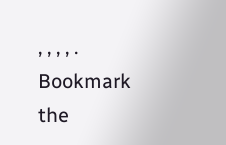, , , , . Bookmark the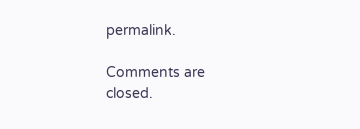permalink.

Comments are closed.